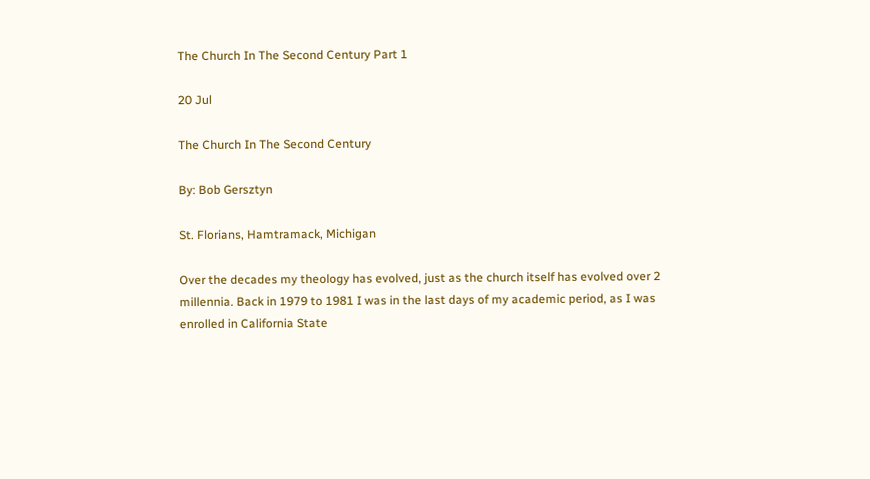The Church In The Second Century Part 1

20 Jul

The Church In The Second Century

By: Bob Gersztyn

St. Florians, Hamtramack, Michigan

Over the decades my theology has evolved, just as the church itself has evolved over 2 millennia. Back in 1979 to 1981 I was in the last days of my academic period, as I was enrolled in California State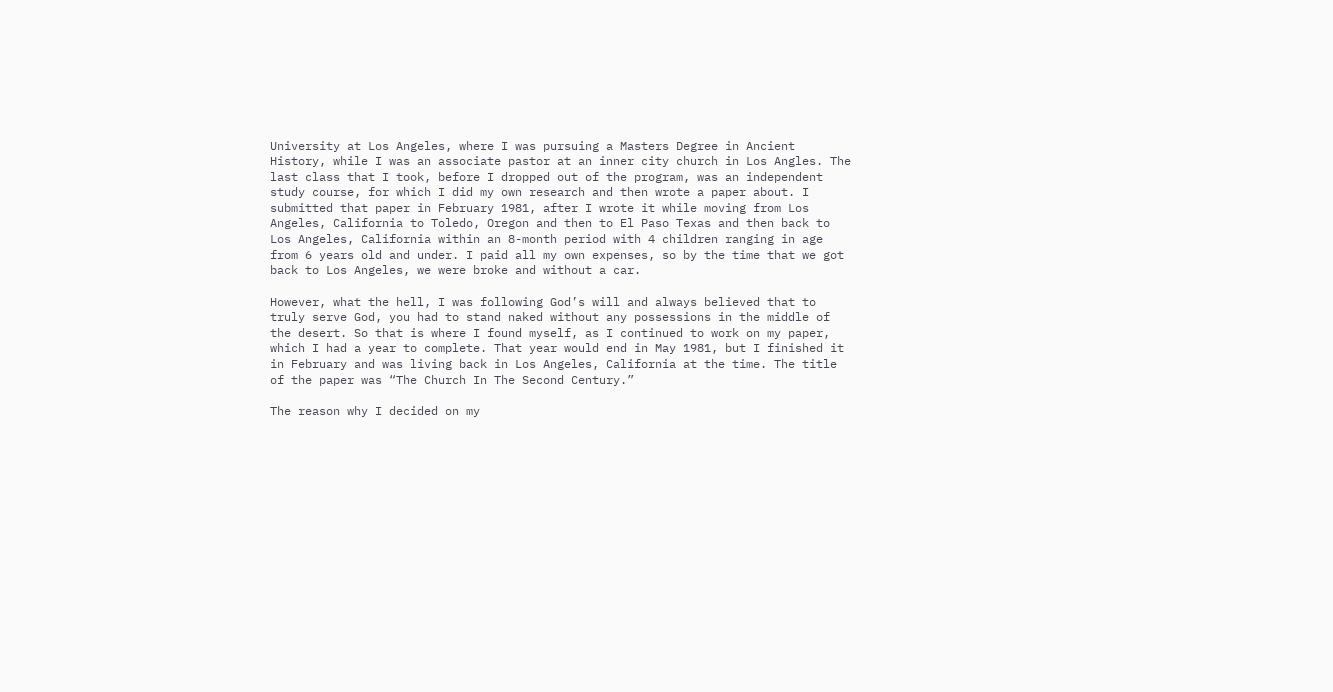University at Los Angeles, where I was pursuing a Masters Degree in Ancient History, while I was an associate pastor at an inner city church in Los Angles. The last class that I took, before I dropped out of the program, was an independent study course, for which I did my own research and then wrote a paper about. I submitted that paper in February 1981, after I wrote it while moving from Los Angeles, California to Toledo, Oregon and then to El Paso Texas and then back to Los Angeles, California within an 8-month period with 4 children ranging in age from 6 years old and under. I paid all my own expenses, so by the time that we got back to Los Angeles, we were broke and without a car.

However, what the hell, I was following God’s will and always believed that to truly serve God, you had to stand naked without any possessions in the middle of the desert. So that is where I found myself, as I continued to work on my paper, which I had a year to complete. That year would end in May 1981, but I finished it in February and was living back in Los Angeles, California at the time. The title of the paper was “The Church In The Second Century.”

The reason why I decided on my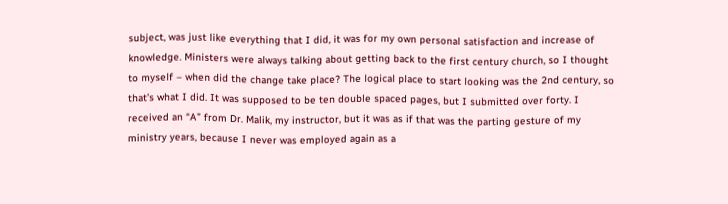subject, was just like everything that I did, it was for my own personal satisfaction and increase of knowledge. Ministers were always talking about getting back to the first century church, so I thought to myself – when did the change take place? The logical place to start looking was the 2nd century, so that’s what I did. It was supposed to be ten double spaced pages, but I submitted over forty. I received an “A” from Dr. Malik, my instructor, but it was as if that was the parting gesture of my ministry years, because I never was employed again as a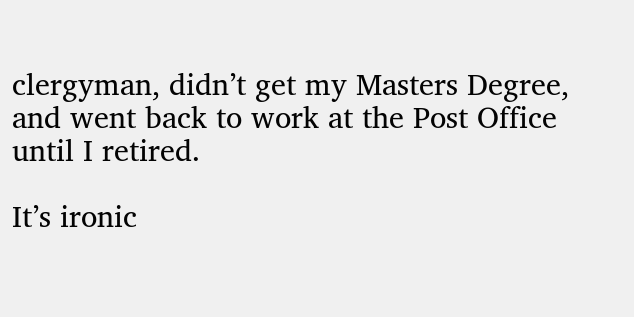clergyman, didn’t get my Masters Degree, and went back to work at the Post Office until I retired.

It’s ironic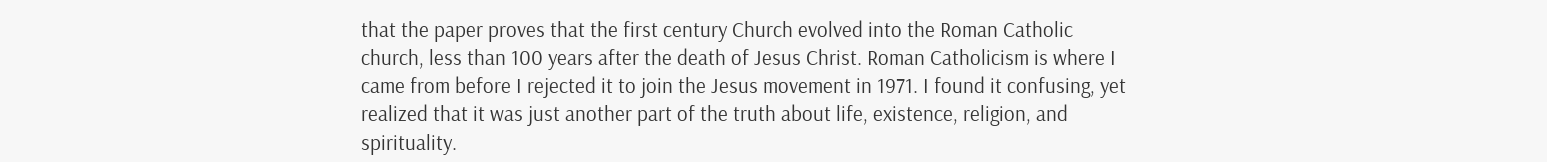that the paper proves that the first century Church evolved into the Roman Catholic church, less than 100 years after the death of Jesus Christ. Roman Catholicism is where I came from before I rejected it to join the Jesus movement in 1971. I found it confusing, yet realized that it was just another part of the truth about life, existence, religion, and spirituality.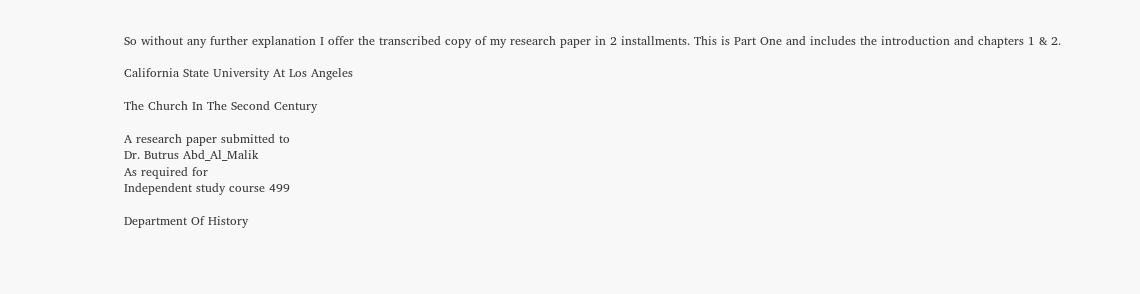So without any further explanation I offer the transcribed copy of my research paper in 2 installments. This is Part One and includes the introduction and chapters 1 & 2.

California State University At Los Angeles

The Church In The Second Century

A research paper submitted to
Dr. Butrus Abd_Al_Malik
As required for
Independent study course 499

Department Of History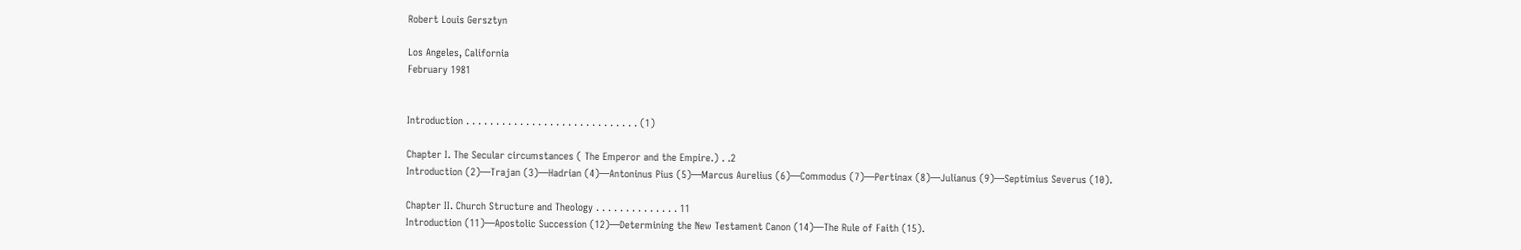Robert Louis Gersztyn

Los Angeles, California
February 1981


Introduction . . . . . . . . . . . . . . . . . . . . . . . . . . . . . (1)

Chapter I. The Secular circumstances ( The Emperor and the Empire.) . .2
Introduction (2)—Trajan (3)—Hadrian (4)—Antoninus Pius (5)—Marcus Aurelius (6)—Commodus (7)—Pertinax (8)—Julianus (9)—Septimius Severus (10).

Chapter II. Church Structure and Theology . . . . . . . . . . . . . . 11
Introduction (11)—Apostolic Succession (12)—Determining the New Testament Canon (14)—The Rule of Faith (15).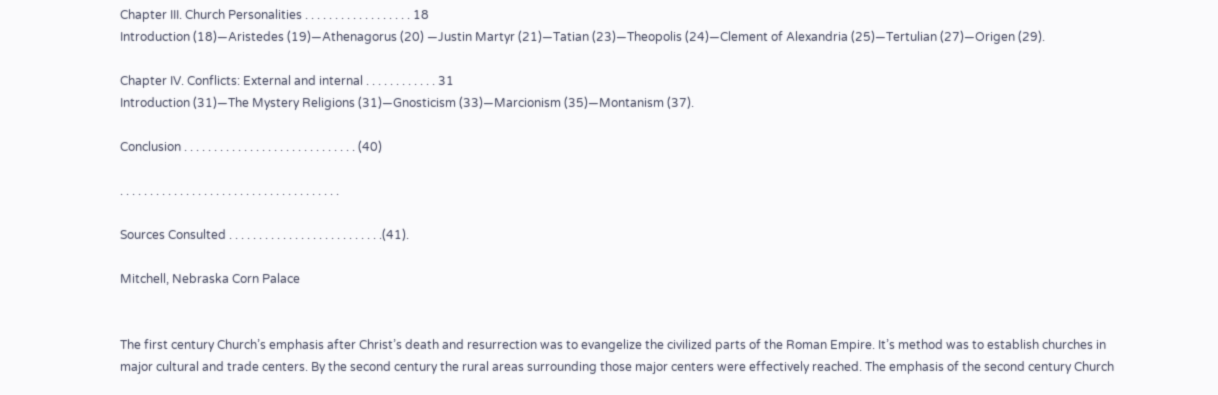Chapter III. Church Personalities . . . . . . . . . . . . . . . . . . 18
Introduction (18)—Aristedes (19)—Athenagorus (20) —Justin Martyr (21)—Tatian (23)—Theopolis (24)—Clement of Alexandria (25)—Tertulian (27)—Origen (29).

Chapter IV. Conflicts: External and internal . . . . . . . . . . . . 31
Introduction (31)—The Mystery Religions (31)—Gnosticism (33)—Marcionism (35)—Montanism (37).

Conclusion . . . . . . . . . . . . . . . . . . . . . . . . . . . . . (40)

. . . . . . . . . . . . . . . . . . . . . . . . . . . . . . . . . . . . .

Sources Consulted . . . . . . . . . . . . . . . . . . . . . . . . . .(41).

Mitchell, Nebraska Corn Palace


The first century Church’s emphasis after Christ’s death and resurrection was to evangelize the civilized parts of the Roman Empire. It’s method was to establish churches in major cultural and trade centers. By the second century the rural areas surrounding those major centers were effectively reached. The emphasis of the second century Church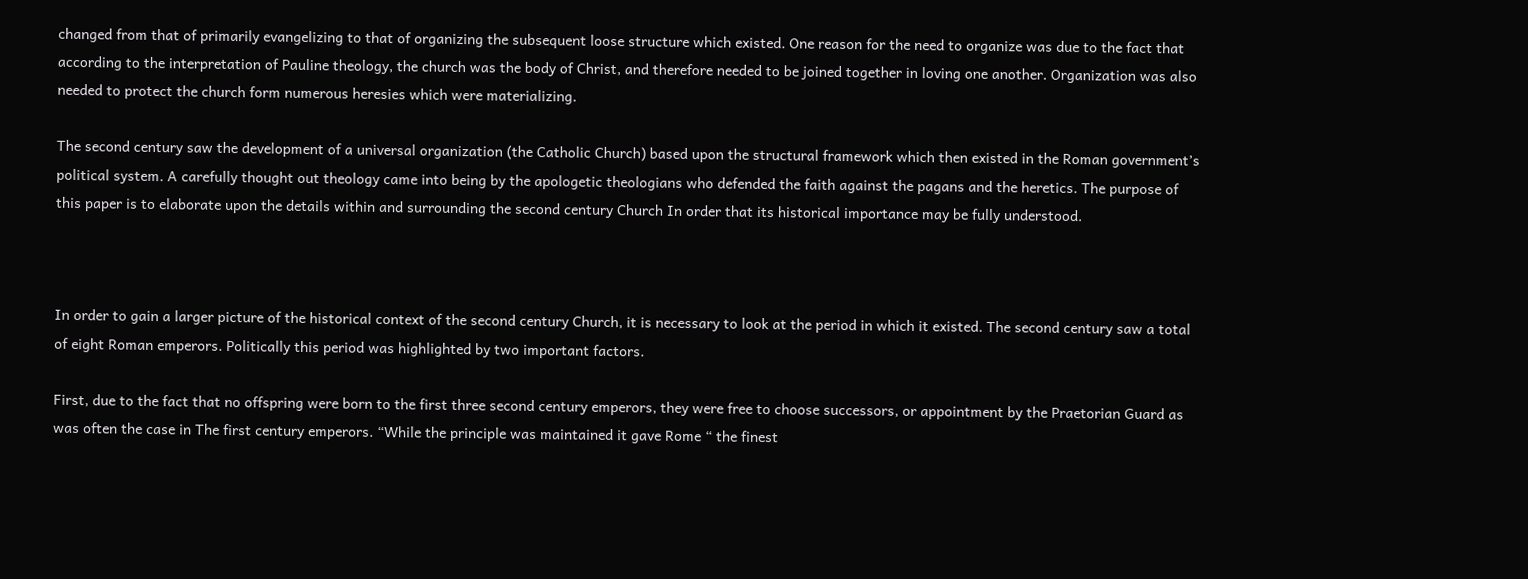changed from that of primarily evangelizing to that of organizing the subsequent loose structure which existed. One reason for the need to organize was due to the fact that according to the interpretation of Pauline theology, the church was the body of Christ, and therefore needed to be joined together in loving one another. Organization was also needed to protect the church form numerous heresies which were materializing.

The second century saw the development of a universal organization (the Catholic Church) based upon the structural framework which then existed in the Roman government’s political system. A carefully thought out theology came into being by the apologetic theologians who defended the faith against the pagans and the heretics. The purpose of this paper is to elaborate upon the details within and surrounding the second century Church In order that its historical importance may be fully understood.



In order to gain a larger picture of the historical context of the second century Church, it is necessary to look at the period in which it existed. The second century saw a total of eight Roman emperors. Politically this period was highlighted by two important factors.

First, due to the fact that no offspring were born to the first three second century emperors, they were free to choose successors, or appointment by the Praetorian Guard as was often the case in The first century emperors. “While the principle was maintained it gave Rome “ the finest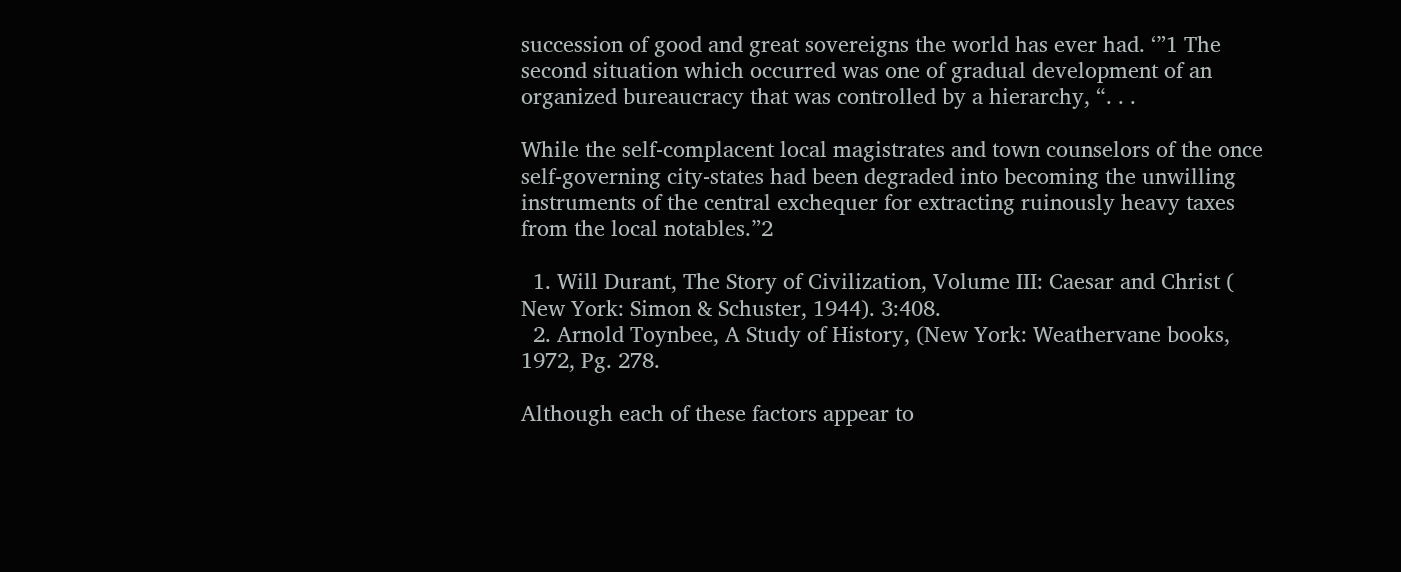succession of good and great sovereigns the world has ever had. ‘”1 The second situation which occurred was one of gradual development of an organized bureaucracy that was controlled by a hierarchy, “. . .

While the self-complacent local magistrates and town counselors of the once self-governing city-states had been degraded into becoming the unwilling instruments of the central exchequer for extracting ruinously heavy taxes from the local notables.”2

  1. Will Durant, The Story of Civilization, Volume III: Caesar and Christ ( New York: Simon & Schuster, 1944). 3:408.
  2. Arnold Toynbee, A Study of History, (New York: Weathervane books, 1972, Pg. 278.

Although each of these factors appear to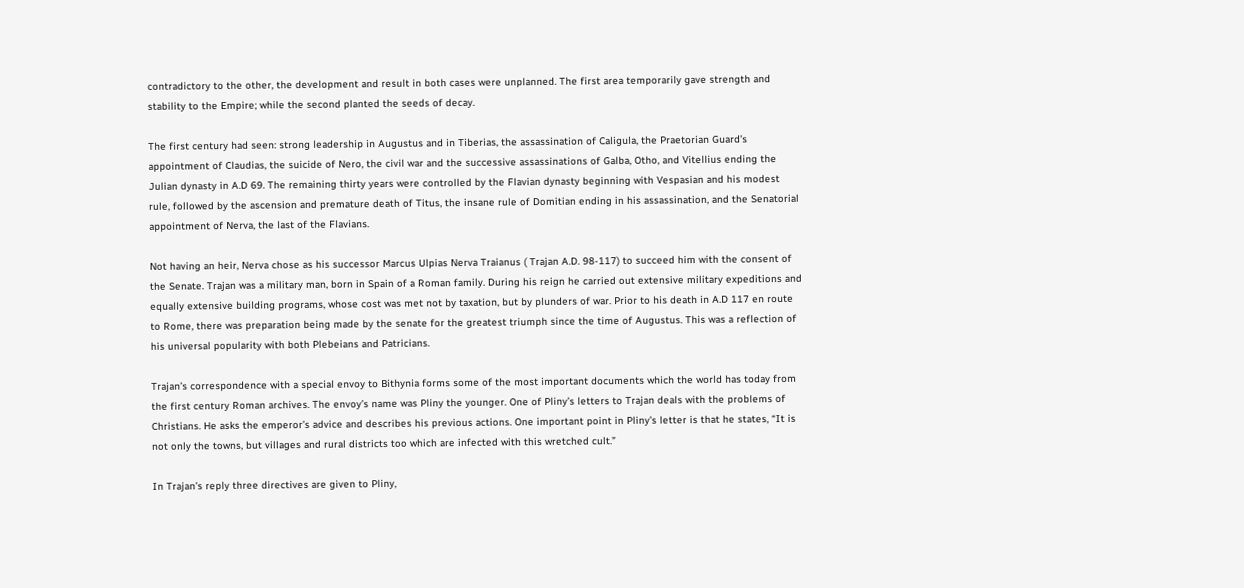contradictory to the other, the development and result in both cases were unplanned. The first area temporarily gave strength and stability to the Empire; while the second planted the seeds of decay.

The first century had seen: strong leadership in Augustus and in Tiberias, the assassination of Caligula, the Praetorian Guard’s appointment of Claudias, the suicide of Nero, the civil war and the successive assassinations of Galba, Otho, and Vitellius ending the Julian dynasty in A.D 69. The remaining thirty years were controlled by the Flavian dynasty beginning with Vespasian and his modest rule, followed by the ascension and premature death of Titus, the insane rule of Domitian ending in his assassination, and the Senatorial appointment of Nerva, the last of the Flavians.

Not having an heir, Nerva chose as his successor Marcus Ulpias Nerva Traianus ( Trajan A.D. 98-117) to succeed him with the consent of the Senate. Trajan was a military man, born in Spain of a Roman family. During his reign he carried out extensive military expeditions and equally extensive building programs, whose cost was met not by taxation, but by plunders of war. Prior to his death in A.D 117 en route to Rome, there was preparation being made by the senate for the greatest triumph since the time of Augustus. This was a reflection of his universal popularity with both Plebeians and Patricians.

Trajan’s correspondence with a special envoy to Bithynia forms some of the most important documents which the world has today from the first century Roman archives. The envoy’s name was Pliny the younger. One of Pliny’s letters to Trajan deals with the problems of Christians. He asks the emperor’s advice and describes his previous actions. One important point in Pliny’s letter is that he states, “It is not only the towns, but villages and rural districts too which are infected with this wretched cult.”

In Trajan’s reply three directives are given to Pliny,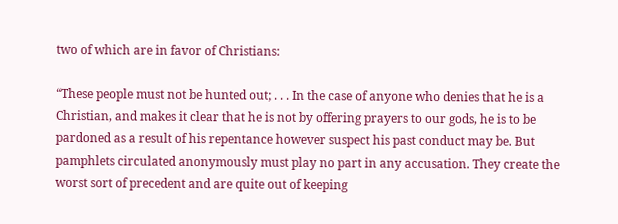two of which are in favor of Christians:

“These people must not be hunted out; . . . In the case of anyone who denies that he is a Christian, and makes it clear that he is not by offering prayers to our gods, he is to be pardoned as a result of his repentance however suspect his past conduct may be. But pamphlets circulated anonymously must play no part in any accusation. They create the worst sort of precedent and are quite out of keeping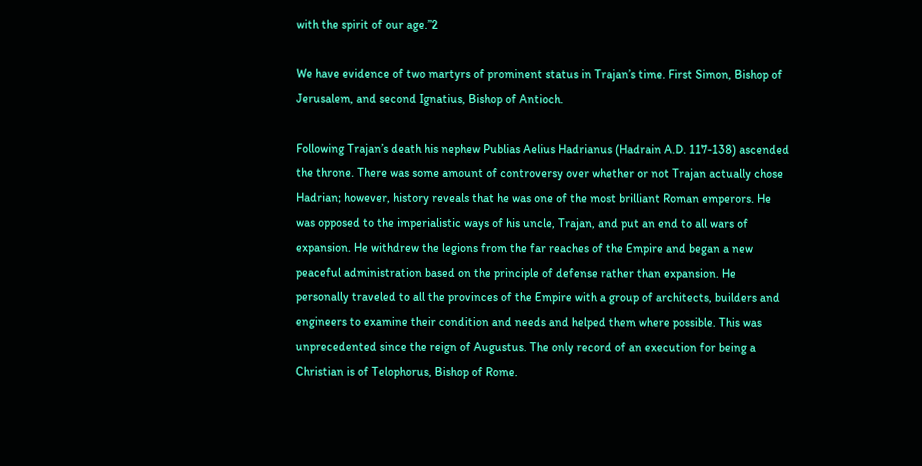with the spirit of our age.”2

We have evidence of two martyrs of prominent status in Trajan’s time. First Simon, Bishop of Jerusalem, and second Ignatius, Bishop of Antioch.

Following Trajan’s death his nephew Publias Aelius Hadrianus (Hadrain A.D. 117-138) ascended the throne. There was some amount of controversy over whether or not Trajan actually chose Hadrian; however, history reveals that he was one of the most brilliant Roman emperors. He was opposed to the imperialistic ways of his uncle, Trajan, and put an end to all wars of expansion. He withdrew the legions from the far reaches of the Empire and began a new peaceful administration based on the principle of defense rather than expansion. He personally traveled to all the provinces of the Empire with a group of architects, builders and engineers to examine their condition and needs and helped them where possible. This was unprecedented since the reign of Augustus. The only record of an execution for being a Christian is of Telophorus, Bishop of Rome.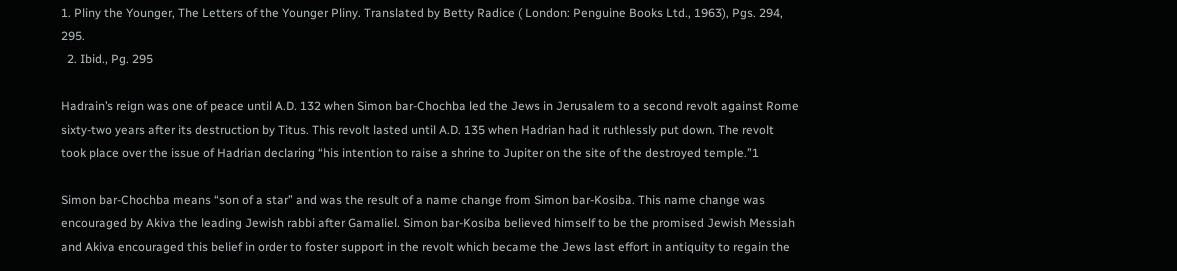1. Pliny the Younger, The Letters of the Younger Pliny. Translated by Betty Radice ( London: Penguine Books Ltd., 1963), Pgs. 294, 295.
  2. Ibid., Pg. 295

Hadrain’s reign was one of peace until A.D. 132 when Simon bar-Chochba led the Jews in Jerusalem to a second revolt against Rome sixty-two years after its destruction by Titus. This revolt lasted until A.D. 135 when Hadrian had it ruthlessly put down. The revolt took place over the issue of Hadrian declaring “his intention to raise a shrine to Jupiter on the site of the destroyed temple.”1

Simon bar-Chochba means “son of a star” and was the result of a name change from Simon bar-Kosiba. This name change was encouraged by Akiva the leading Jewish rabbi after Gamaliel. Simon bar-Kosiba believed himself to be the promised Jewish Messiah and Akiva encouraged this belief in order to foster support in the revolt which became the Jews last effort in antiquity to regain the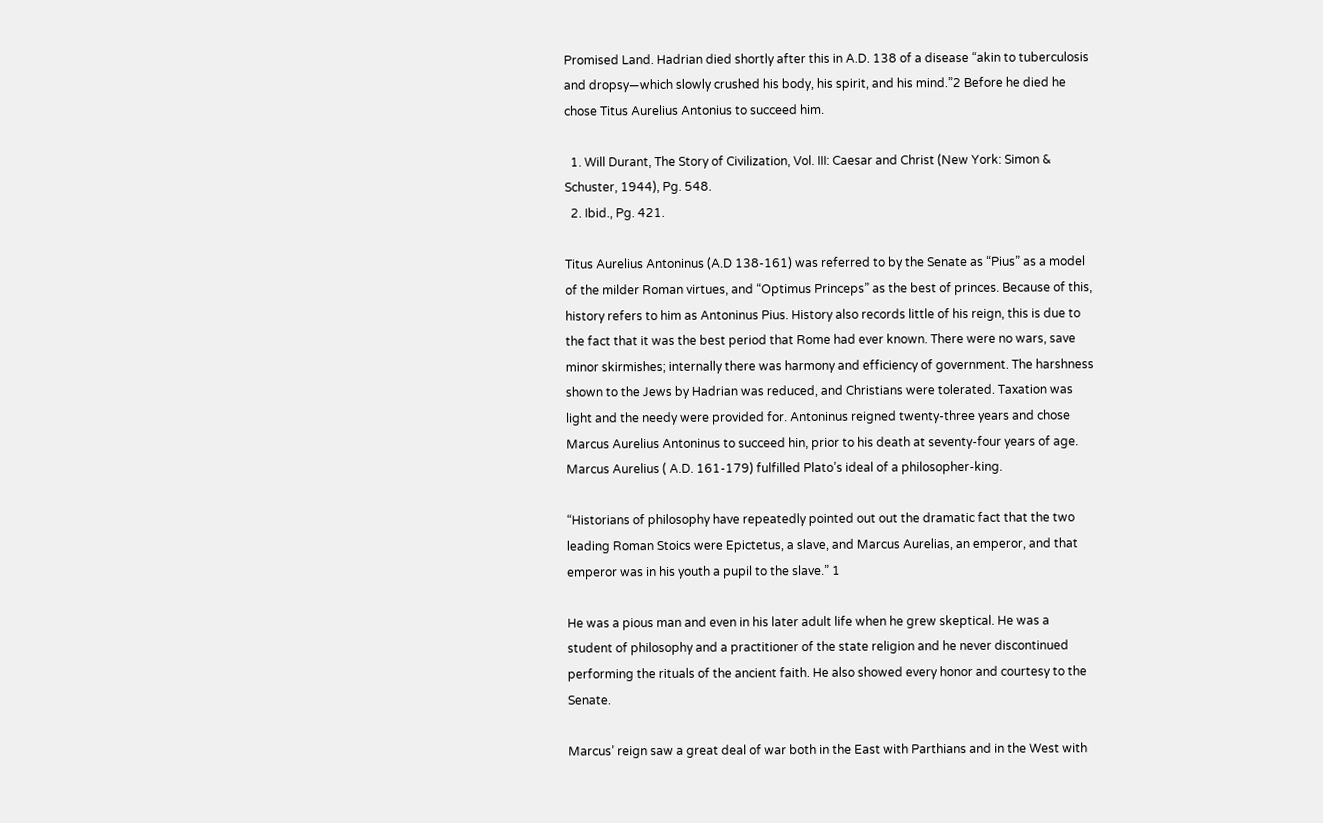Promised Land. Hadrian died shortly after this in A.D. 138 of a disease “akin to tuberculosis and dropsy—which slowly crushed his body, his spirit, and his mind.”2 Before he died he chose Titus Aurelius Antonius to succeed him.

  1. Will Durant, The Story of Civilization, Vol. III: Caesar and Christ (New York: Simon & Schuster, 1944), Pg. 548.
  2. Ibid., Pg. 421.

Titus Aurelius Antoninus (A.D 138-161) was referred to by the Senate as “Pius” as a model of the milder Roman virtues, and “Optimus Princeps” as the best of princes. Because of this, history refers to him as Antoninus Pius. History also records little of his reign, this is due to the fact that it was the best period that Rome had ever known. There were no wars, save minor skirmishes; internally there was harmony and efficiency of government. The harshness shown to the Jews by Hadrian was reduced, and Christians were tolerated. Taxation was light and the needy were provided for. Antoninus reigned twenty-three years and chose Marcus Aurelius Antoninus to succeed hin, prior to his death at seventy-four years of age. Marcus Aurelius ( A.D. 161-179) fulfilled Plato’s ideal of a philosopher-king.

“Historians of philosophy have repeatedly pointed out out the dramatic fact that the two leading Roman Stoics were Epictetus, a slave, and Marcus Aurelias, an emperor, and that emperor was in his youth a pupil to the slave.” 1

He was a pious man and even in his later adult life when he grew skeptical. He was a student of philosophy and a practitioner of the state religion and he never discontinued performing the rituals of the ancient faith. He also showed every honor and courtesy to the Senate.

Marcus’ reign saw a great deal of war both in the East with Parthians and in the West with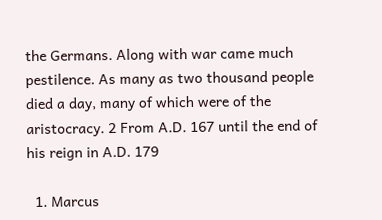the Germans. Along with war came much pestilence. As many as two thousand people died a day, many of which were of the aristocracy. 2 From A.D. 167 until the end of his reign in A.D. 179

  1. Marcus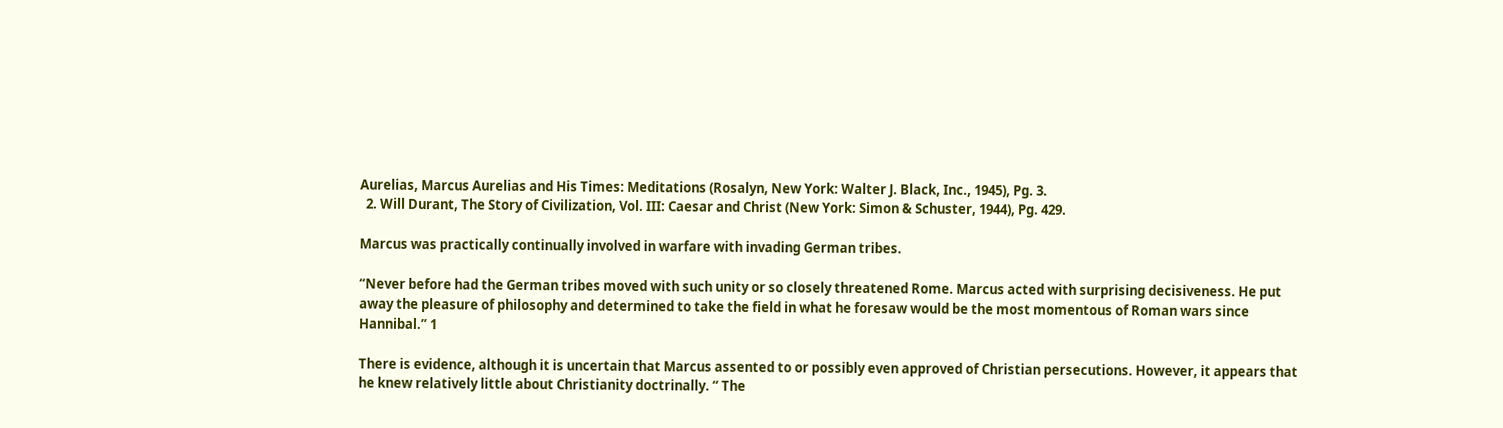Aurelias, Marcus Aurelias and His Times: Meditations (Rosalyn, New York: Walter J. Black, Inc., 1945), Pg. 3.
  2. Will Durant, The Story of Civilization, Vol. III: Caesar and Christ (New York: Simon & Schuster, 1944), Pg. 429.

Marcus was practically continually involved in warfare with invading German tribes.

“Never before had the German tribes moved with such unity or so closely threatened Rome. Marcus acted with surprising decisiveness. He put away the pleasure of philosophy and determined to take the field in what he foresaw would be the most momentous of Roman wars since Hannibal.” 1

There is evidence, although it is uncertain that Marcus assented to or possibly even approved of Christian persecutions. However, it appears that he knew relatively little about Christianity doctrinally. “ The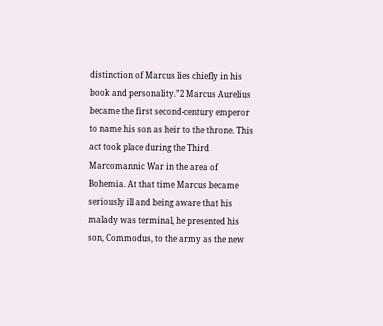distinction of Marcus lies chiefly in his book and personality.”2 Marcus Aurelius became the first second-century emperor to name his son as heir to the throne. This act took place during the Third Marcomannic War in the area of Bohemia. At that time Marcus became seriously ill and being aware that his malady was terminal, he presented his son, Commodus, to the army as the new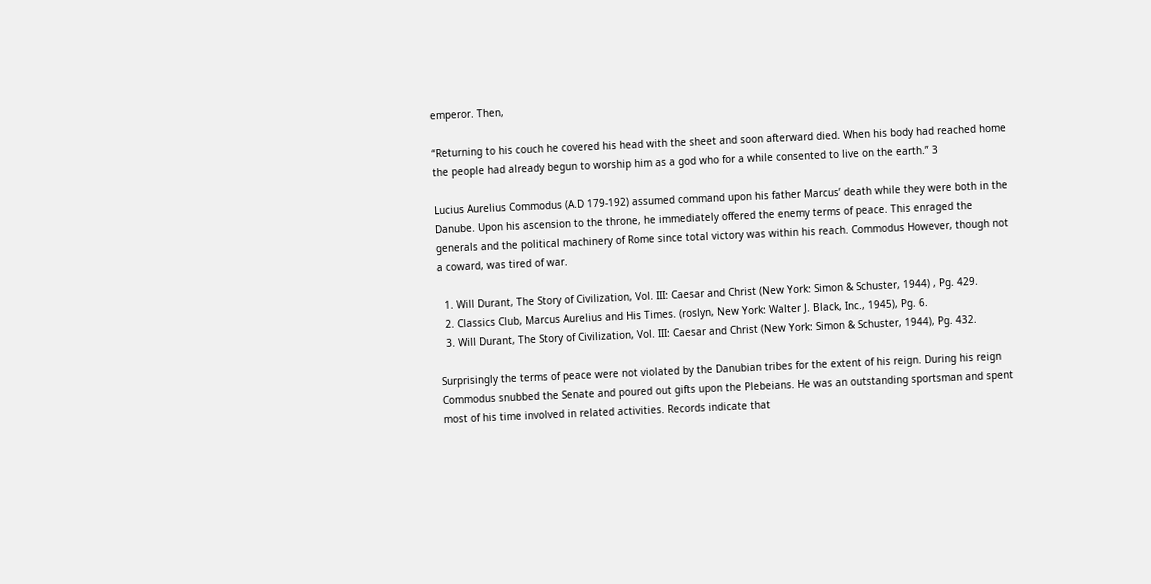emperor. Then,

“Returning to his couch he covered his head with the sheet and soon afterward died. When his body had reached home the people had already begun to worship him as a god who for a while consented to live on the earth.” 3

Lucius Aurelius Commodus (A.D 179-192) assumed command upon his father Marcus’ death while they were both in the Danube. Upon his ascension to the throne, he immediately offered the enemy terms of peace. This enraged the generals and the political machinery of Rome since total victory was within his reach. Commodus However, though not a coward, was tired of war.

  1. Will Durant, The Story of Civilization, Vol. III: Caesar and Christ (New York: Simon & Schuster, 1944) , Pg. 429.
  2. Classics Club, Marcus Aurelius and His Times. (roslyn, New York: Walter J. Black, Inc., 1945), Pg. 6.
  3. Will Durant, The Story of Civilization, Vol. III: Caesar and Christ (New York: Simon & Schuster, 1944), Pg. 432.

Surprisingly the terms of peace were not violated by the Danubian tribes for the extent of his reign. During his reign Commodus snubbed the Senate and poured out gifts upon the Plebeians. He was an outstanding sportsman and spent most of his time involved in related activities. Records indicate that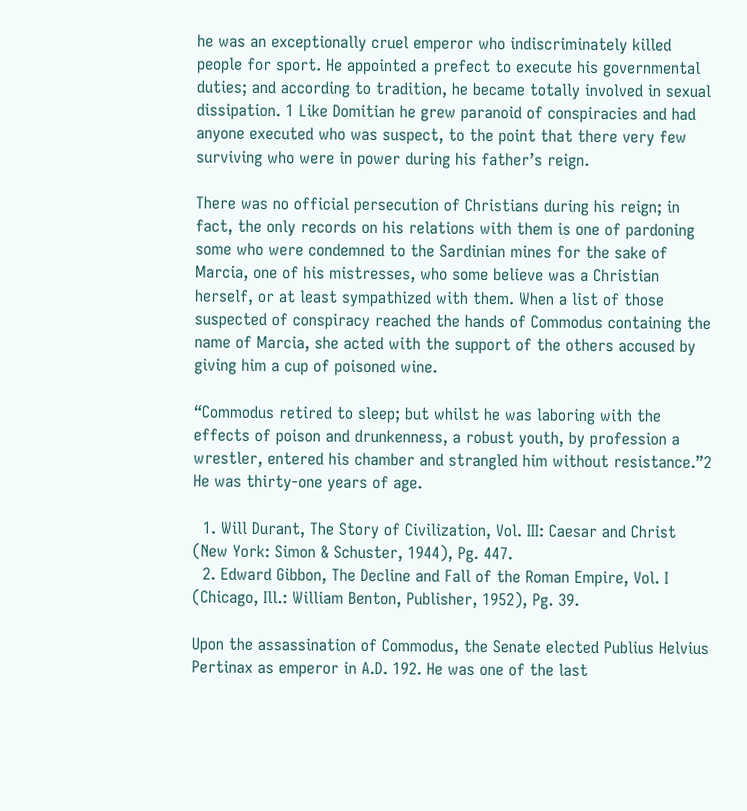he was an exceptionally cruel emperor who indiscriminately killed people for sport. He appointed a prefect to execute his governmental duties; and according to tradition, he became totally involved in sexual dissipation. 1 Like Domitian he grew paranoid of conspiracies and had anyone executed who was suspect, to the point that there very few surviving who were in power during his father’s reign.

There was no official persecution of Christians during his reign; in fact, the only records on his relations with them is one of pardoning some who were condemned to the Sardinian mines for the sake of Marcia, one of his mistresses, who some believe was a Christian herself, or at least sympathized with them. When a list of those suspected of conspiracy reached the hands of Commodus containing the name of Marcia, she acted with the support of the others accused by giving him a cup of poisoned wine.

“Commodus retired to sleep; but whilst he was laboring with the effects of poison and drunkenness, a robust youth, by profession a wrestler, entered his chamber and strangled him without resistance.”2 He was thirty-one years of age.

  1. Will Durant, The Story of Civilization, Vol. III: Caesar and Christ (New York: Simon & Schuster, 1944), Pg. 447.
  2. Edward Gibbon, The Decline and Fall of the Roman Empire, Vol. I (Chicago, Ill.: William Benton, Publisher, 1952), Pg. 39.

Upon the assassination of Commodus, the Senate elected Publius Helvius Pertinax as emperor in A.D. 192. He was one of the last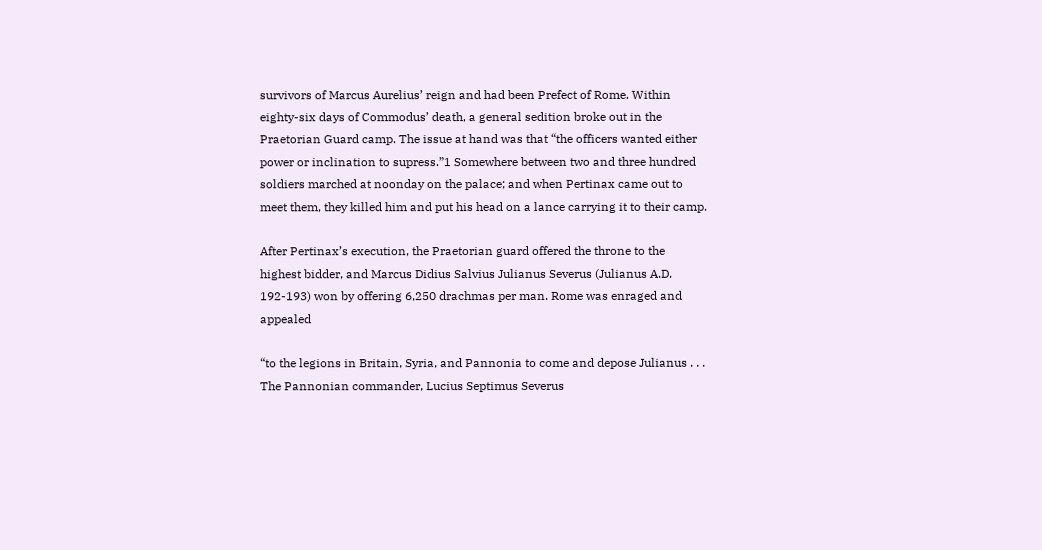survivors of Marcus Aurelius’ reign and had been Prefect of Rome. Within eighty-six days of Commodus’ death, a general sedition broke out in the Praetorian Guard camp. The issue at hand was that “the officers wanted either power or inclination to supress.”1 Somewhere between two and three hundred soldiers marched at noonday on the palace; and when Pertinax came out to meet them, they killed him and put his head on a lance carrying it to their camp.

After Pertinax’s execution, the Praetorian guard offered the throne to the highest bidder, and Marcus Didius Salvius Julianus Severus (Julianus A.D. 192-193) won by offering 6,250 drachmas per man. Rome was enraged and appealed

“to the legions in Britain, Syria, and Pannonia to come and depose Julianus . . . The Pannonian commander, Lucius Septimus Severus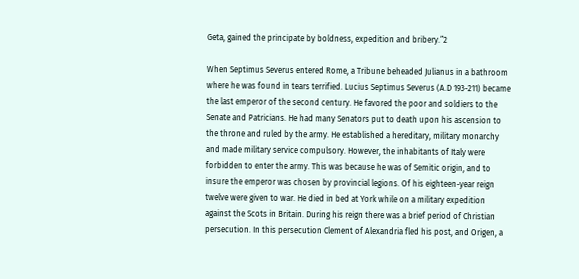Geta, gained the principate by boldness, expedition and bribery.”2

When Septimus Severus entered Rome, a Tribune beheaded Julianus in a bathroom where he was found in tears terrified. Lucius Septimus Severus (A.D 193-211) became the last emperor of the second century. He favored the poor and soldiers to the Senate and Patricians. He had many Senators put to death upon his ascension to the throne and ruled by the army. He established a hereditary, military monarchy and made military service compulsory. However, the inhabitants of Italy were forbidden to enter the army. This was because he was of Semitic origin, and to insure the emperor was chosen by provincial legions. Of his eighteen-year reign twelve were given to war. He died in bed at York while on a military expedition against the Scots in Britain. During his reign there was a brief period of Christian persecution. In this persecution Clement of Alexandria fled his post, and Origen, a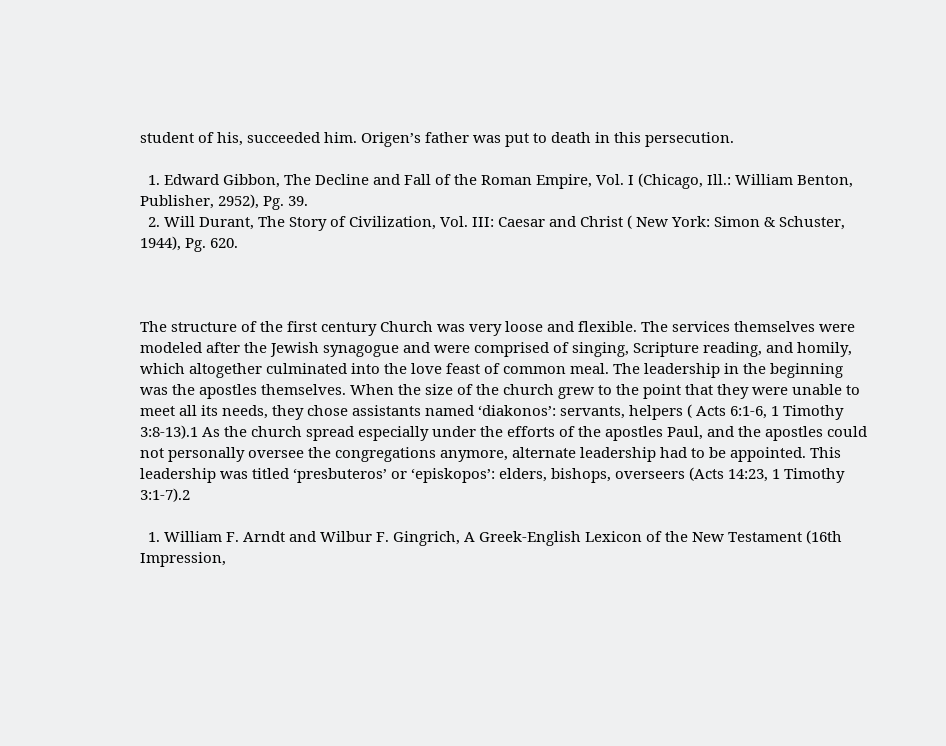student of his, succeeded him. Origen’s father was put to death in this persecution.

  1. Edward Gibbon, The Decline and Fall of the Roman Empire, Vol. I (Chicago, Ill.: William Benton, Publisher, 2952), Pg. 39.
  2. Will Durant, The Story of Civilization, Vol. III: Caesar and Christ ( New York: Simon & Schuster, 1944), Pg. 620.



The structure of the first century Church was very loose and flexible. The services themselves were modeled after the Jewish synagogue and were comprised of singing, Scripture reading, and homily, which altogether culminated into the love feast of common meal. The leadership in the beginning was the apostles themselves. When the size of the church grew to the point that they were unable to meet all its needs, they chose assistants named ‘diakonos’: servants, helpers ( Acts 6:1-6, 1 Timothy 3:8-13).1 As the church spread especially under the efforts of the apostles Paul, and the apostles could not personally oversee the congregations anymore, alternate leadership had to be appointed. This leadership was titled ‘presbuteros’ or ‘episkopos’: elders, bishops, overseers (Acts 14:23, 1 Timothy 3:1-7).2

  1. William F. Arndt and Wilbur F. Gingrich, A Greek-English Lexicon of the New Testament (16th Impression,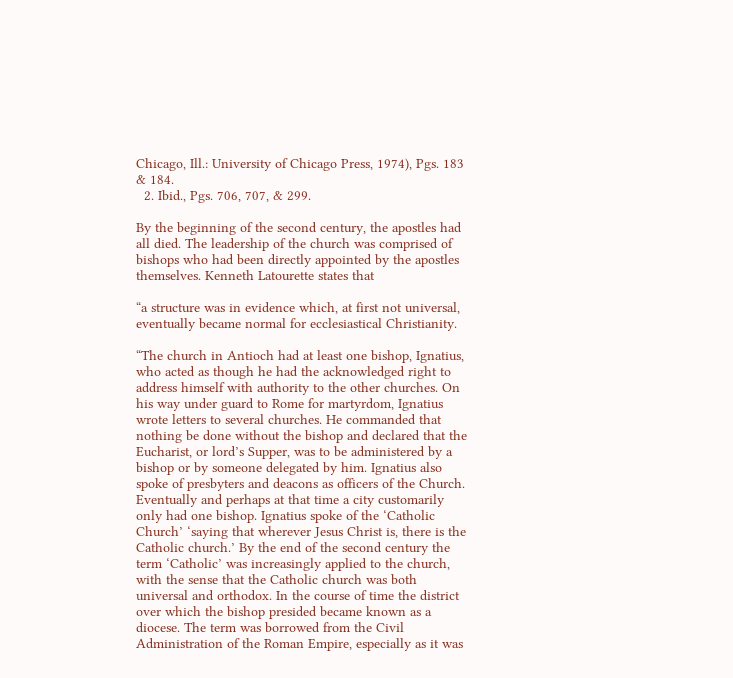Chicago, Ill.: University of Chicago Press, 1974), Pgs. 183 & 184.
  2. Ibid., Pgs. 706, 707, & 299.

By the beginning of the second century, the apostles had all died. The leadership of the church was comprised of bishops who had been directly appointed by the apostles themselves. Kenneth Latourette states that

“a structure was in evidence which, at first not universal, eventually became normal for ecclesiastical Christianity.

“The church in Antioch had at least one bishop, Ignatius, who acted as though he had the acknowledged right to address himself with authority to the other churches. On his way under guard to Rome for martyrdom, Ignatius wrote letters to several churches. He commanded that nothing be done without the bishop and declared that the Eucharist, or lord’s Supper, was to be administered by a bishop or by someone delegated by him. Ignatius also spoke of presbyters and deacons as officers of the Church. Eventually and perhaps at that time a city customarily only had one bishop. Ignatius spoke of the ‘Catholic Church’ ‘saying that wherever Jesus Christ is, there is the Catholic church.’ By the end of the second century the term ‘Catholic’ was increasingly applied to the church, with the sense that the Catholic church was both universal and orthodox. In the course of time the district over which the bishop presided became known as a diocese. The term was borrowed from the Civil Administration of the Roman Empire, especially as it was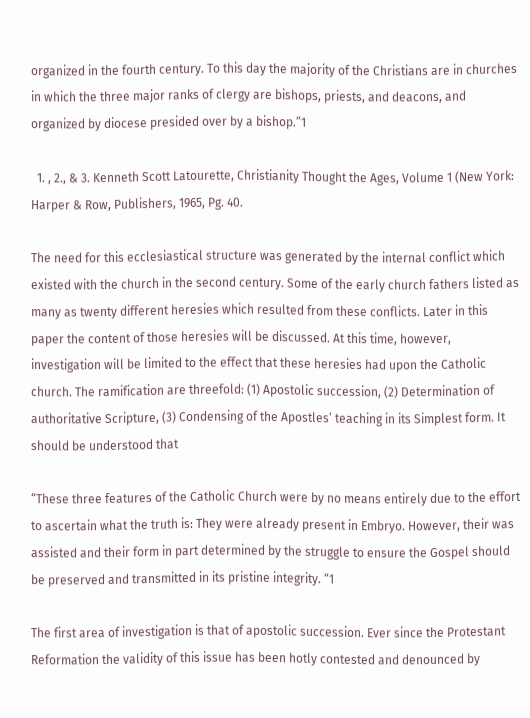organized in the fourth century. To this day the majority of the Christians are in churches in which the three major ranks of clergy are bishops, priests, and deacons, and organized by diocese presided over by a bishop.”1

  1. , 2., & 3. Kenneth Scott Latourette, Christianity Thought the Ages, Volume 1 (New York: Harper & Row, Publishers, 1965, Pg. 40.

The need for this ecclesiastical structure was generated by the internal conflict which existed with the church in the second century. Some of the early church fathers listed as many as twenty different heresies which resulted from these conflicts. Later in this paper the content of those heresies will be discussed. At this time, however, investigation will be limited to the effect that these heresies had upon the Catholic church. The ramification are threefold: (1) Apostolic succession, (2) Determination of authoritative Scripture, (3) Condensing of the Apostles’ teaching in its Simplest form. It should be understood that

“These three features of the Catholic Church were by no means entirely due to the effort to ascertain what the truth is: They were already present in Embryo. However, their was assisted and their form in part determined by the struggle to ensure the Gospel should be preserved and transmitted in its pristine integrity. “1

The first area of investigation is that of apostolic succession. Ever since the Protestant Reformation the validity of this issue has been hotly contested and denounced by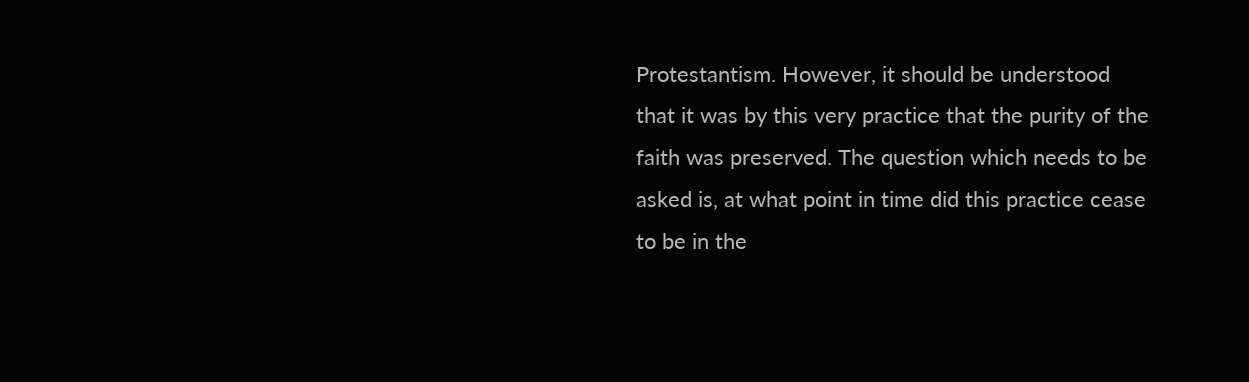Protestantism. However, it should be understood that it was by this very practice that the purity of the faith was preserved. The question which needs to be asked is, at what point in time did this practice cease to be in the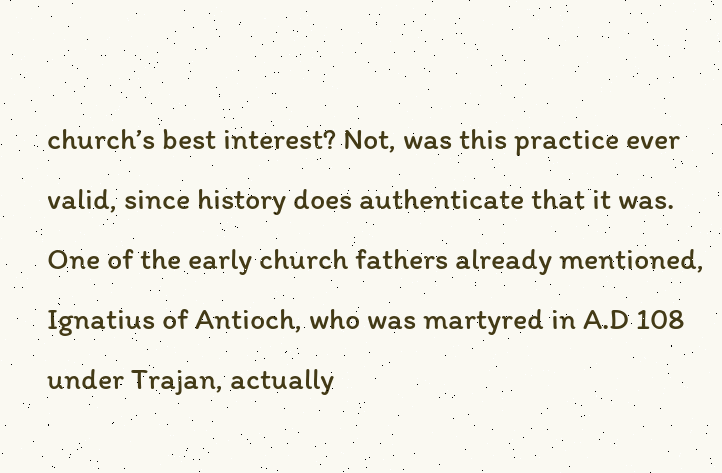church’s best interest? Not, was this practice ever valid, since history does authenticate that it was. One of the early church fathers already mentioned, Ignatius of Antioch, who was martyred in A.D 108 under Trajan, actually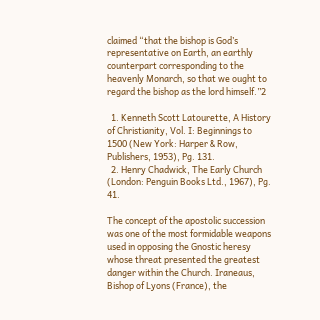claimed “that the bishop is God’s representative on Earth, an earthly counterpart corresponding to the heavenly Monarch, so that we ought to regard the bishop as the lord himself.”2

  1. Kenneth Scott Latourette, A History of Christianity, Vol. I: Beginnings to 1500 (New York: Harper & Row, Publishers, 1953), Pg. 131.
  2. Henry Chadwick, The Early Church (London: Penguin Books Ltd., 1967), Pg. 41.

The concept of the apostolic succession was one of the most formidable weapons used in opposing the Gnostic heresy whose threat presented the greatest danger within the Church. Iraneaus, Bishop of Lyons (France), the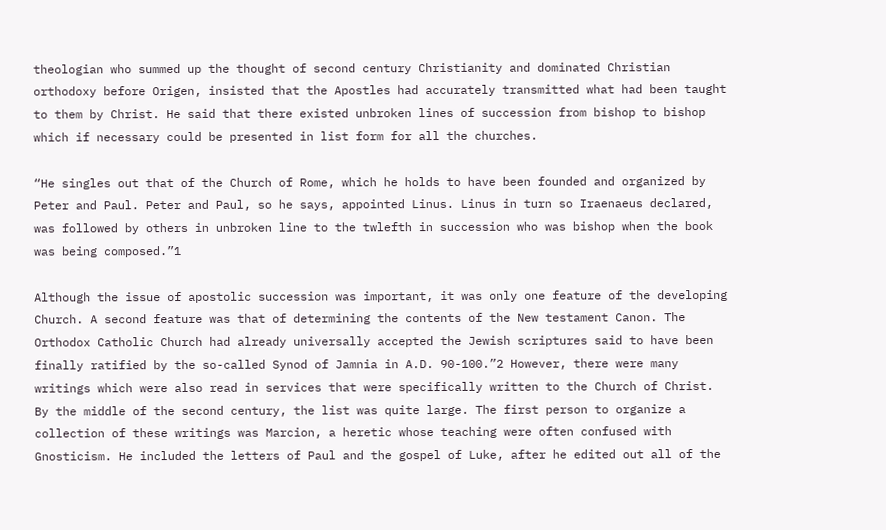theologian who summed up the thought of second century Christianity and dominated Christian orthodoxy before Origen, insisted that the Apostles had accurately transmitted what had been taught to them by Christ. He said that there existed unbroken lines of succession from bishop to bishop which if necessary could be presented in list form for all the churches.

“He singles out that of the Church of Rome, which he holds to have been founded and organized by Peter and Paul. Peter and Paul, so he says, appointed Linus. Linus in turn so Iraenaeus declared, was followed by others in unbroken line to the twlefth in succession who was bishop when the book was being composed.”1

Although the issue of apostolic succession was important, it was only one feature of the developing Church. A second feature was that of determining the contents of the New testament Canon. The Orthodox Catholic Church had already universally accepted the Jewish scriptures said to have been finally ratified by the so-called Synod of Jamnia in A.D. 90-100.”2 However, there were many writings which were also read in services that were specifically written to the Church of Christ. By the middle of the second century, the list was quite large. The first person to organize a collection of these writings was Marcion, a heretic whose teaching were often confused with Gnosticism. He included the letters of Paul and the gospel of Luke, after he edited out all of the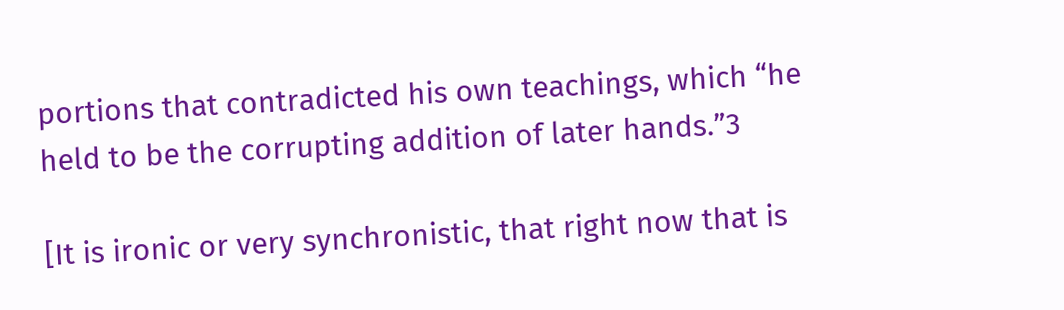portions that contradicted his own teachings, which “he held to be the corrupting addition of later hands.”3

[It is ironic or very synchronistic, that right now that is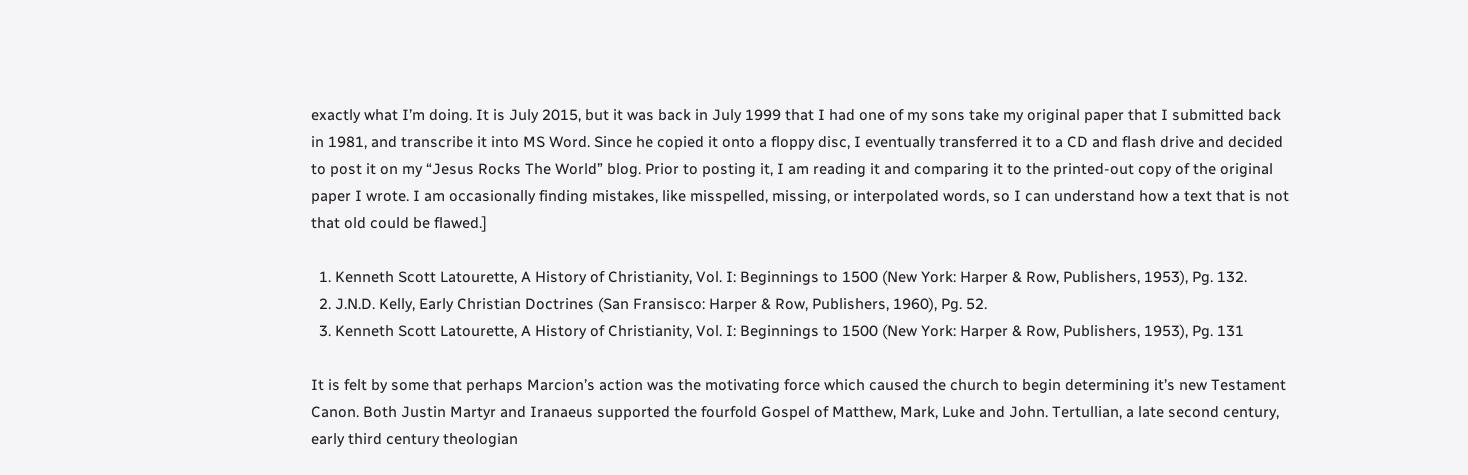exactly what I’m doing. It is July 2015, but it was back in July 1999 that I had one of my sons take my original paper that I submitted back in 1981, and transcribe it into MS Word. Since he copied it onto a floppy disc, I eventually transferred it to a CD and flash drive and decided to post it on my “Jesus Rocks The World” blog. Prior to posting it, I am reading it and comparing it to the printed-out copy of the original paper I wrote. I am occasionally finding mistakes, like misspelled, missing, or interpolated words, so I can understand how a text that is not that old could be flawed.]

  1. Kenneth Scott Latourette, A History of Christianity, Vol. I: Beginnings to 1500 (New York: Harper & Row, Publishers, 1953), Pg. 132.
  2. J.N.D. Kelly, Early Christian Doctrines (San Fransisco: Harper & Row, Publishers, 1960), Pg. 52.
  3. Kenneth Scott Latourette, A History of Christianity, Vol. I: Beginnings to 1500 (New York: Harper & Row, Publishers, 1953), Pg. 131

It is felt by some that perhaps Marcion’s action was the motivating force which caused the church to begin determining it’s new Testament Canon. Both Justin Martyr and Iranaeus supported the fourfold Gospel of Matthew, Mark, Luke and John. Tertullian, a late second century, early third century theologian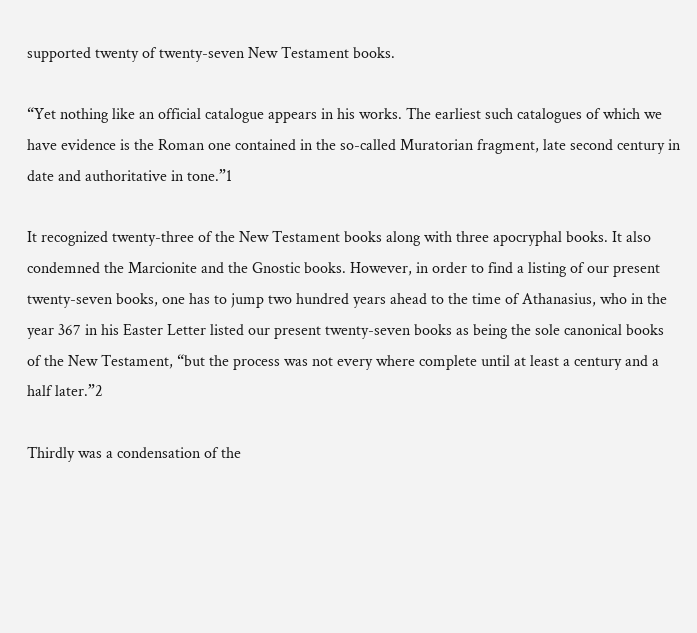supported twenty of twenty-seven New Testament books.

“Yet nothing like an official catalogue appears in his works. The earliest such catalogues of which we have evidence is the Roman one contained in the so-called Muratorian fragment, late second century in date and authoritative in tone.”1

It recognized twenty-three of the New Testament books along with three apocryphal books. It also condemned the Marcionite and the Gnostic books. However, in order to find a listing of our present twenty-seven books, one has to jump two hundred years ahead to the time of Athanasius, who in the year 367 in his Easter Letter listed our present twenty-seven books as being the sole canonical books of the New Testament, “but the process was not every where complete until at least a century and a half later.”2

Thirdly was a condensation of the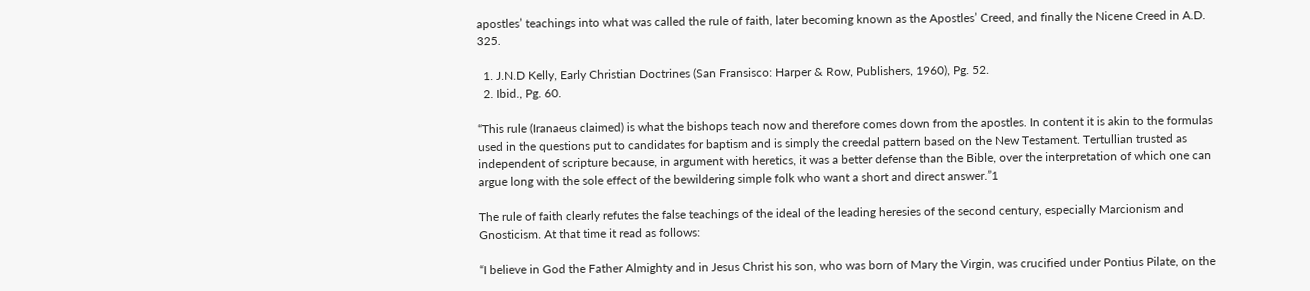apostles’ teachings into what was called the rule of faith, later becoming known as the Apostles’ Creed, and finally the Nicene Creed in A.D. 325.

  1. J.N.D Kelly, Early Christian Doctrines (San Fransisco: Harper & Row, Publishers, 1960), Pg. 52.
  2. Ibid., Pg. 60.

“This rule (Iranaeus claimed) is what the bishops teach now and therefore comes down from the apostles. In content it is akin to the formulas used in the questions put to candidates for baptism and is simply the creedal pattern based on the New Testament. Tertullian trusted as independent of scripture because, in argument with heretics, it was a better defense than the Bible, over the interpretation of which one can argue long with the sole effect of the bewildering simple folk who want a short and direct answer.”1

The rule of faith clearly refutes the false teachings of the ideal of the leading heresies of the second century, especially Marcionism and Gnosticism. At that time it read as follows:

“I believe in God the Father Almighty and in Jesus Christ his son, who was born of Mary the Virgin, was crucified under Pontius Pilate, on the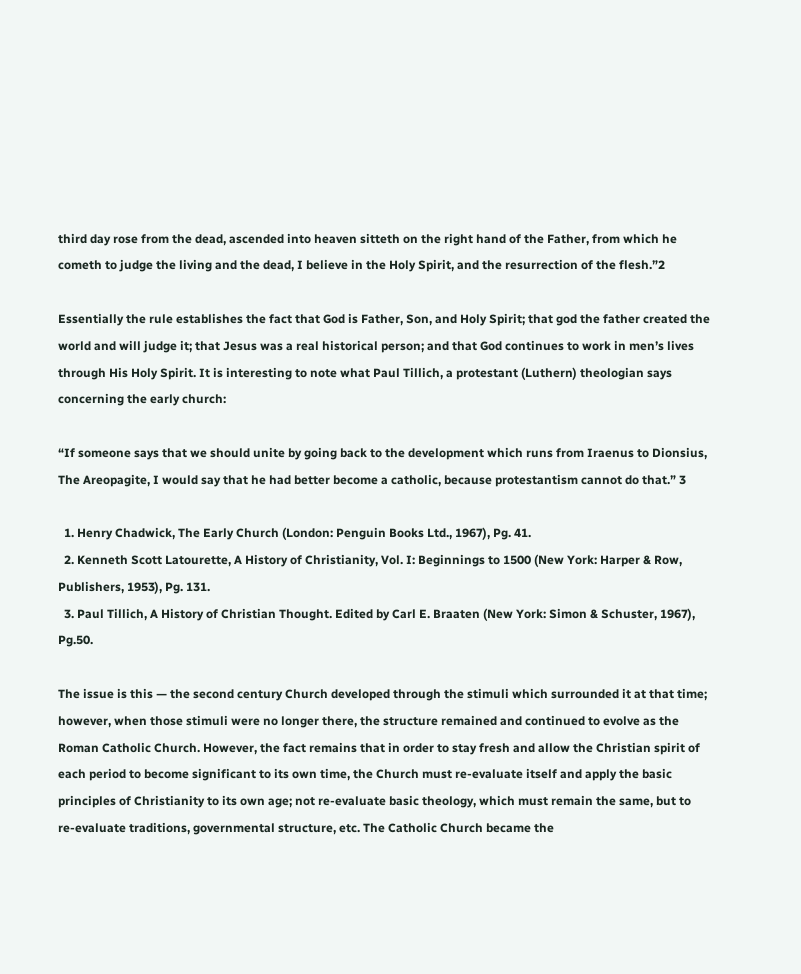third day rose from the dead, ascended into heaven sitteth on the right hand of the Father, from which he cometh to judge the living and the dead, I believe in the Holy Spirit, and the resurrection of the flesh.”2

Essentially the rule establishes the fact that God is Father, Son, and Holy Spirit; that god the father created the world and will judge it; that Jesus was a real historical person; and that God continues to work in men’s lives through His Holy Spirit. It is interesting to note what Paul Tillich, a protestant (Luthern) theologian says concerning the early church:

“If someone says that we should unite by going back to the development which runs from Iraenus to Dionsius, The Areopagite, I would say that he had better become a catholic, because protestantism cannot do that.” 3

  1. Henry Chadwick, The Early Church (London: Penguin Books Ltd., 1967), Pg. 41.
  2. Kenneth Scott Latourette, A History of Christianity, Vol. I: Beginnings to 1500 (New York: Harper & Row, Publishers, 1953), Pg. 131.
  3. Paul Tillich, A History of Christian Thought. Edited by Carl E. Braaten (New York: Simon & Schuster, 1967), Pg.50.

The issue is this — the second century Church developed through the stimuli which surrounded it at that time; however, when those stimuli were no longer there, the structure remained and continued to evolve as the Roman Catholic Church. However, the fact remains that in order to stay fresh and allow the Christian spirit of each period to become significant to its own time, the Church must re-evaluate itself and apply the basic principles of Christianity to its own age; not re-evaluate basic theology, which must remain the same, but to re-evaluate traditions, governmental structure, etc. The Catholic Church became the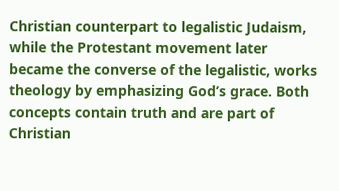Christian counterpart to legalistic Judaism, while the Protestant movement later became the converse of the legalistic, works theology by emphasizing God’s grace. Both concepts contain truth and are part of Christian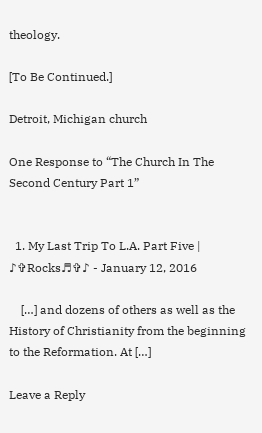theology.

[To Be Continued.]

Detroit, Michigan church

One Response to “The Church In The Second Century Part 1”


  1. My Last Trip To L.A. Part Five | ♪✞Rocks♬✞♪ - January 12, 2016

    […] and dozens of others as well as the History of Christianity from the beginning to the Reformation. At […]

Leave a Reply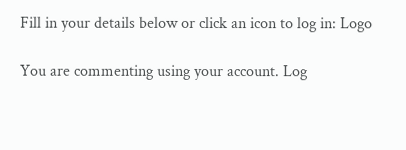Fill in your details below or click an icon to log in: Logo

You are commenting using your account. Log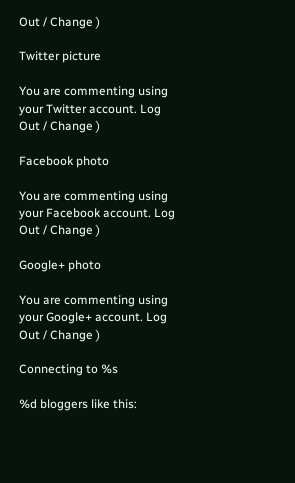Out / Change )

Twitter picture

You are commenting using your Twitter account. Log Out / Change )

Facebook photo

You are commenting using your Facebook account. Log Out / Change )

Google+ photo

You are commenting using your Google+ account. Log Out / Change )

Connecting to %s

%d bloggers like this: